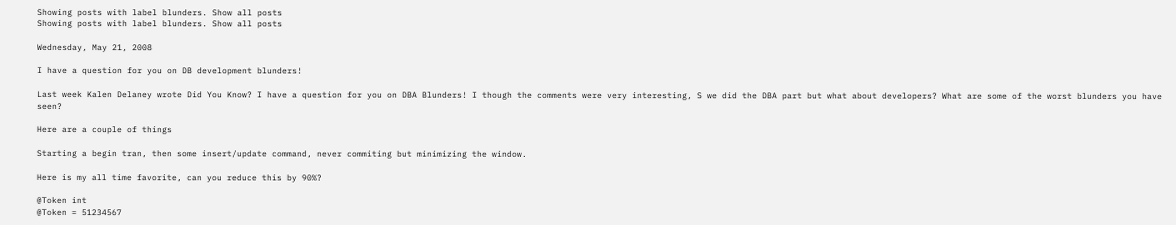Showing posts with label blunders. Show all posts
Showing posts with label blunders. Show all posts

Wednesday, May 21, 2008

I have a question for you on DB development blunders!

Last week Kalen Delaney wrote Did You Know? I have a question for you on DBA Blunders! I though the comments were very interesting, S we did the DBA part but what about developers? What are some of the worst blunders you have seen?

Here are a couple of things

Starting a begin tran, then some insert/update command, never commiting but minimizing the window.

Here is my all time favorite, can you reduce this by 90%?

@Token int
@Token = 51234567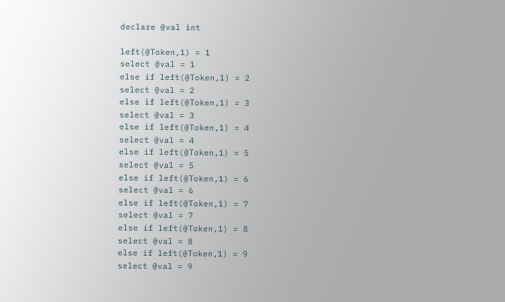declare @val int

left(@Token,1) = 1
select @val = 1
else if left(@Token,1) = 2
select @val = 2
else if left(@Token,1) = 3
select @val = 3
else if left(@Token,1) = 4
select @val = 4
else if left(@Token,1) = 5
select @val = 5
else if left(@Token,1) = 6
select @val = 6
else if left(@Token,1) = 7
select @val = 7
else if left(@Token,1) = 8
select @val = 8
else if left(@Token,1) = 9
select @val = 9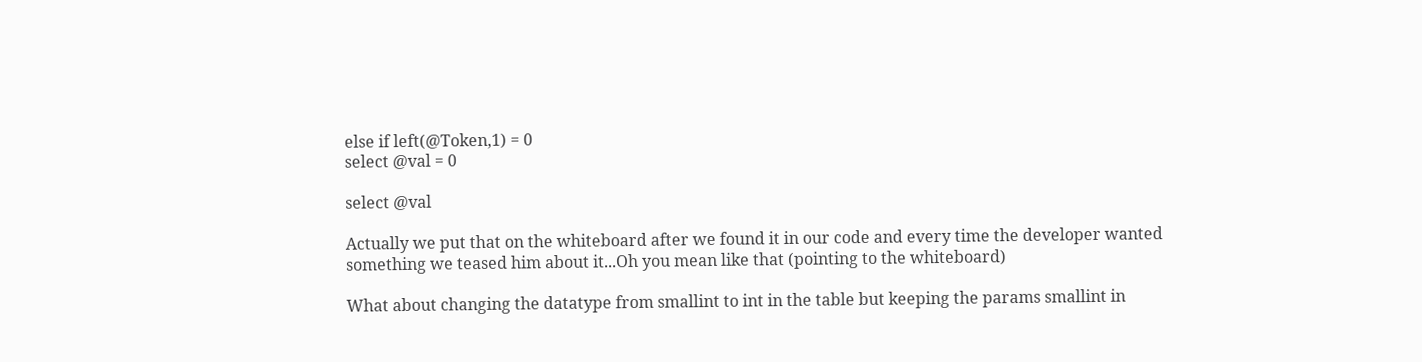else if left(@Token,1) = 0
select @val = 0

select @val

Actually we put that on the whiteboard after we found it in our code and every time the developer wanted something we teased him about it...Oh you mean like that (pointing to the whiteboard)

What about changing the datatype from smallint to int in the table but keeping the params smallint in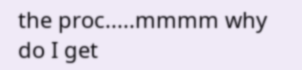the proc.....mmmm why do I get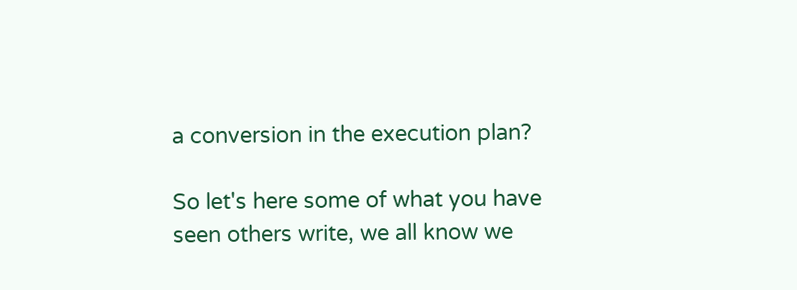a conversion in the execution plan?

So let's here some of what you have seen others write, we all know we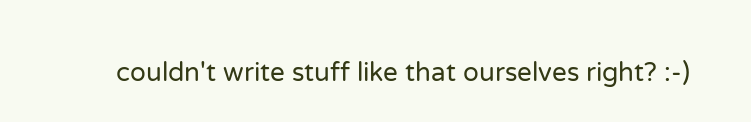couldn't write stuff like that ourselves right? :-)